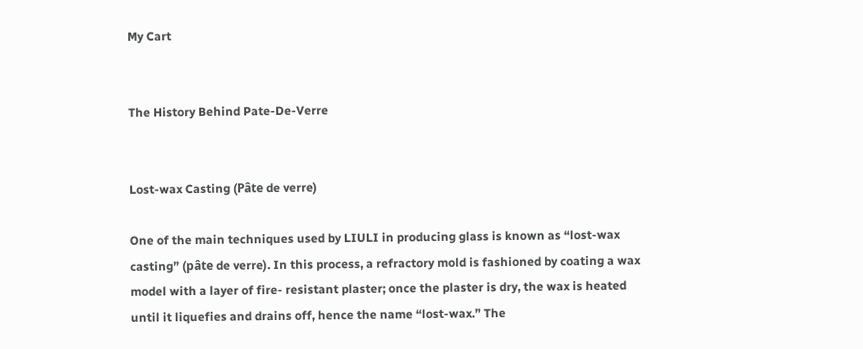My Cart


The History Behind Pate-De-Verre


Lost-wax Casting (Pâte de verre)

One of the main techniques used by LIULI in producing glass is known as “lost-wax casting” (pâte de verre). In this process, a refractory mold is fashioned by coating a wax model with a layer of fire- resistant plaster; once the plaster is dry, the wax is heated until it liquefies and drains off, hence the name “lost-wax.” The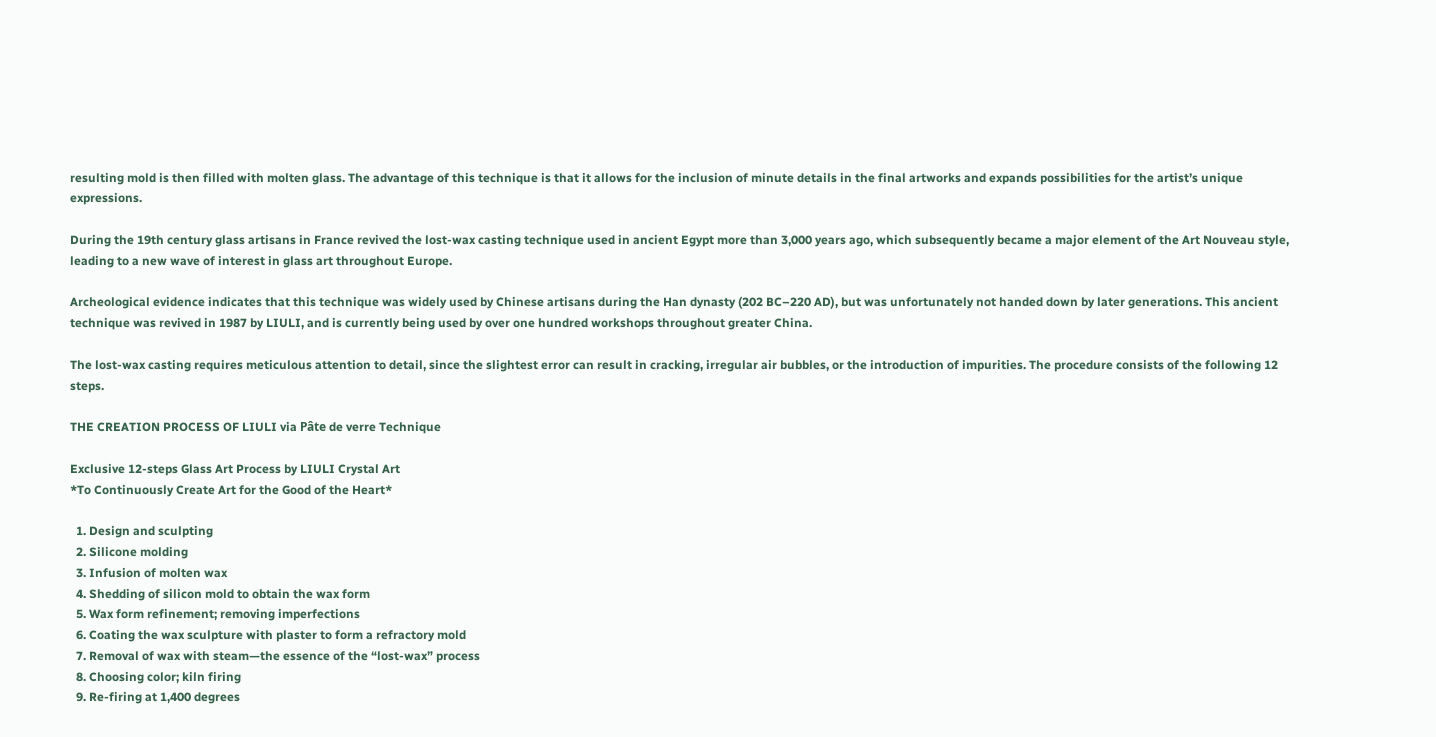resulting mold is then filled with molten glass. The advantage of this technique is that it allows for the inclusion of minute details in the final artworks and expands possibilities for the artist’s unique expressions.

During the 19th century glass artisans in France revived the lost-wax casting technique used in ancient Egypt more than 3,000 years ago, which subsequently became a major element of the Art Nouveau style, leading to a new wave of interest in glass art throughout Europe.

Archeological evidence indicates that this technique was widely used by Chinese artisans during the Han dynasty (202 BC–220 AD), but was unfortunately not handed down by later generations. This ancient technique was revived in 1987 by LIULI, and is currently being used by over one hundred workshops throughout greater China.

The lost-wax casting requires meticulous attention to detail, since the slightest error can result in cracking, irregular air bubbles, or the introduction of impurities. The procedure consists of the following 12 steps.

THE CREATION PROCESS OF LIULI via Pâte de verre Technique

Exclusive 12-steps Glass Art Process by LIULI Crystal Art
*To Continuously Create Art for the Good of the Heart*

  1. Design and sculpting
  2. Silicone molding
  3. Infusion of molten wax
  4. Shedding of silicon mold to obtain the wax form
  5. Wax form refinement; removing imperfections
  6. Coating the wax sculpture with plaster to form a refractory mold
  7. Removal of wax with steam—the essence of the “lost-wax” process
  8. Choosing color; kiln firing
  9. Re-firing at 1,400 degrees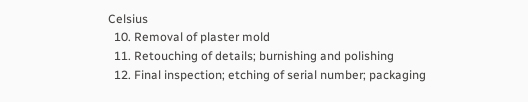Celsius
  10. Removal of plaster mold
  11. Retouching of details; burnishing and polishing
  12. Final inspection; etching of serial number; packaging